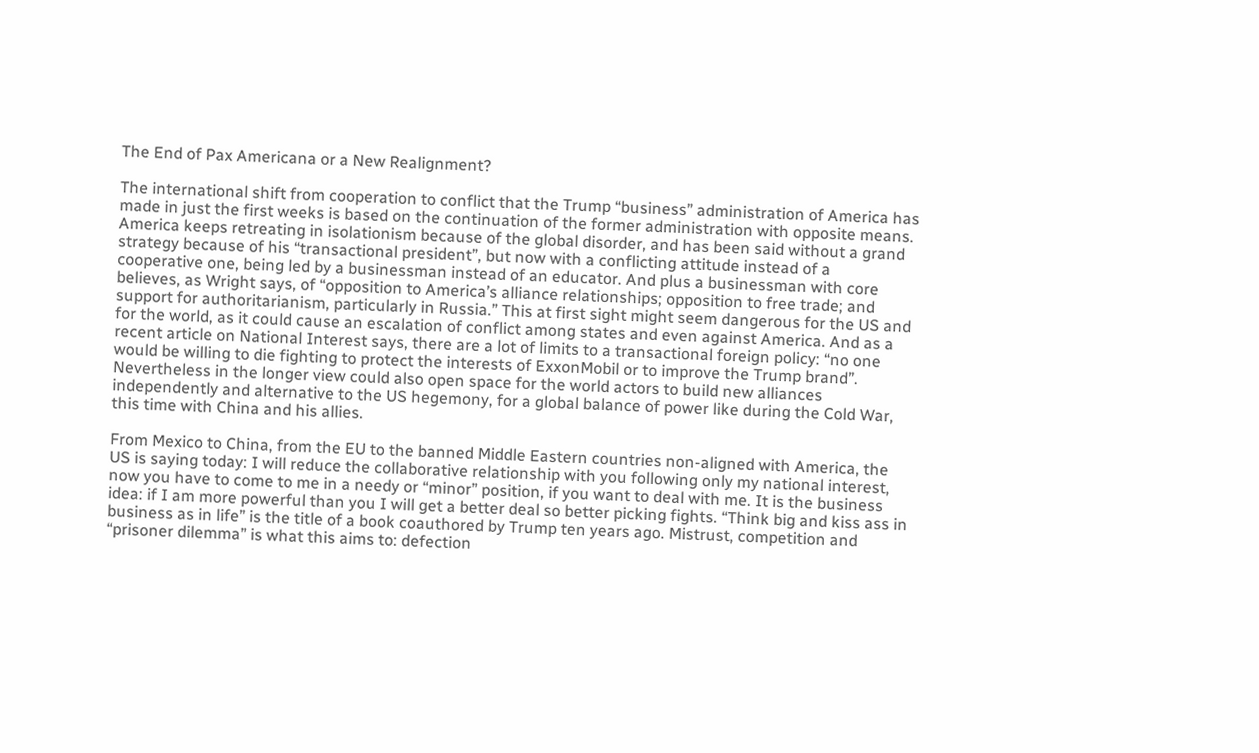The End of Pax Americana or a New Realignment?

The international shift from cooperation to conflict that the Trump “business” administration of America has made in just the first weeks is based on the continuation of the former administration with opposite means. America keeps retreating in isolationism because of the global disorder, and has been said without a grand strategy because of his “transactional president”, but now with a conflicting attitude instead of a cooperative one, being led by a businessman instead of an educator. And plus a businessman with core believes, as Wright says, of “opposition to America’s alliance relationships; opposition to free trade; and support for authoritarianism, particularly in Russia.” This at first sight might seem dangerous for the US and for the world, as it could cause an escalation of conflict among states and even against America. And as a recent article on National Interest says, there are a lot of limits to a transactional foreign policy: “no one would be willing to die fighting to protect the interests of ExxonMobil or to improve the Trump brand”. Nevertheless in the longer view could also open space for the world actors to build new alliances independently and alternative to the US hegemony, for a global balance of power like during the Cold War, this time with China and his allies.

From Mexico to China, from the EU to the banned Middle Eastern countries non-aligned with America, the US is saying today: I will reduce the collaborative relationship with you following only my national interest, now you have to come to me in a needy or “minor” position, if you want to deal with me. It is the business idea: if I am more powerful than you I will get a better deal so better picking fights. “Think big and kiss ass in business as in life” is the title of a book coauthored by Trump ten years ago. Mistrust, competition and “prisoner dilemma” is what this aims to: defection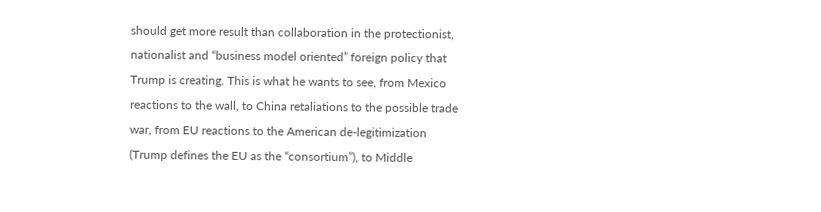should get more result than collaboration in the protectionist, nationalist and “business model oriented” foreign policy that Trump is creating. This is what he wants to see, from Mexico reactions to the wall, to China retaliations to the possible trade war, from EU reactions to the American de-legitimization (Trump defines the EU as the “consortium”), to Middle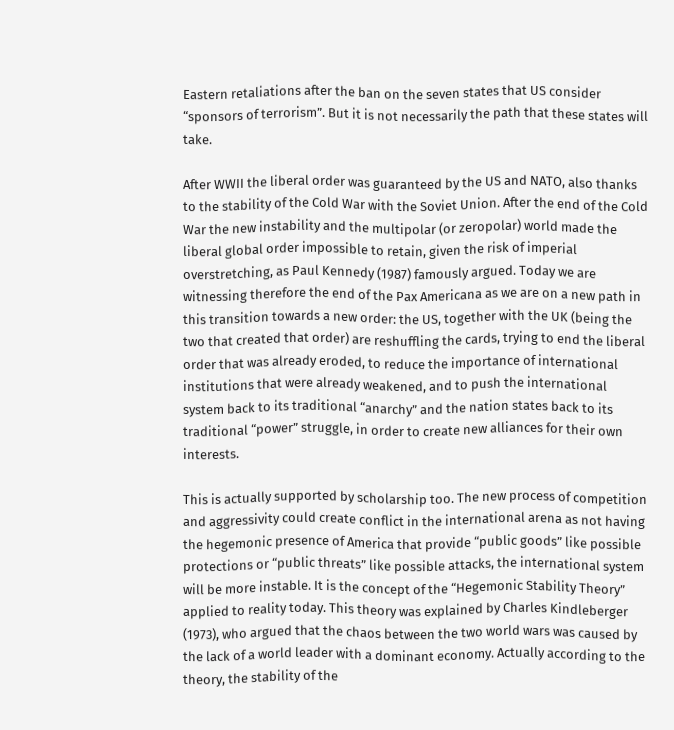Eastern retaliations after the ban on the seven states that US consider “sponsors of terrorism”. But it is not necessarily the path that these states will take.

After WWII the liberal order was guaranteed by the US and NATO, also thanks to the stability of the Cold War with the Soviet Union. After the end of the Cold War the new instability and the multipolar (or zeropolar) world made the liberal global order impossible to retain, given the risk of imperial overstretching, as Paul Kennedy (1987) famously argued. Today we are witnessing therefore the end of the Pax Americana as we are on a new path in this transition towards a new order: the US, together with the UK (being the two that created that order) are reshuffling the cards, trying to end the liberal order that was already eroded, to reduce the importance of international institutions that were already weakened, and to push the international system back to its traditional “anarchy” and the nation states back to its traditional “power” struggle, in order to create new alliances for their own interests.

This is actually supported by scholarship too. The new process of competition and aggressivity could create conflict in the international arena as not having the hegemonic presence of America that provide “public goods” like possible protections or “public threats” like possible attacks, the international system will be more instable. It is the concept of the “Hegemonic Stability Theory” applied to reality today. This theory was explained by Charles Kindleberger (1973), who argued that the chaos between the two world wars was caused by the lack of a world leader with a dominant economy. Actually according to the theory, the stability of the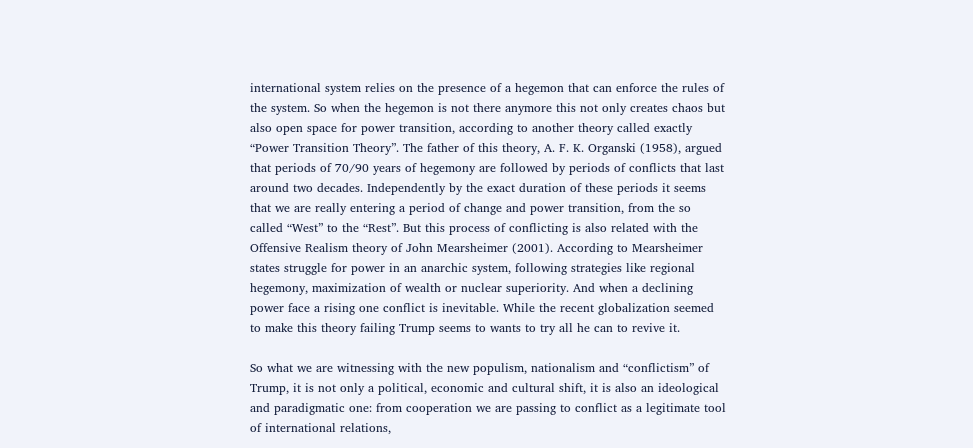international system relies on the presence of a hegemon that can enforce the rules of the system. So when the hegemon is not there anymore this not only creates chaos but also open space for power transition, according to another theory called exactly “Power Transition Theory”. The father of this theory, A. F. K. Organski (1958), argued that periods of 70/90 years of hegemony are followed by periods of conflicts that last around two decades. Independently by the exact duration of these periods it seems that we are really entering a period of change and power transition, from the so called “West” to the “Rest”. But this process of conflicting is also related with the Offensive Realism theory of John Mearsheimer (2001). According to Mearsheimer states struggle for power in an anarchic system, following strategies like regional hegemony, maximization of wealth or nuclear superiority. And when a declining power face a rising one conflict is inevitable. While the recent globalization seemed to make this theory failing Trump seems to wants to try all he can to revive it.

So what we are witnessing with the new populism, nationalism and “conflictism” of Trump, it is not only a political, economic and cultural shift, it is also an ideological and paradigmatic one: from cooperation we are passing to conflict as a legitimate tool of international relations,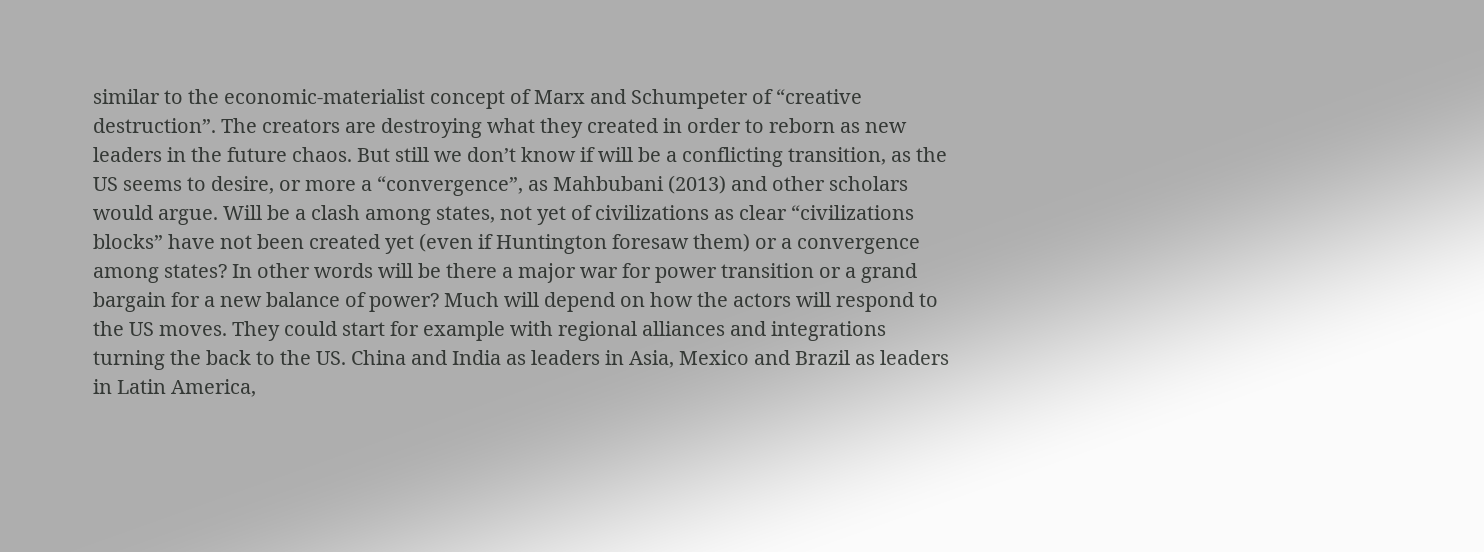similar to the economic-materialist concept of Marx and Schumpeter of “creative destruction”. The creators are destroying what they created in order to reborn as new leaders in the future chaos. But still we don’t know if will be a conflicting transition, as the US seems to desire, or more a “convergence”, as Mahbubani (2013) and other scholars would argue. Will be a clash among states, not yet of civilizations as clear “civilizations blocks” have not been created yet (even if Huntington foresaw them) or a convergence among states? In other words will be there a major war for power transition or a grand bargain for a new balance of power? Much will depend on how the actors will respond to the US moves. They could start for example with regional alliances and integrations turning the back to the US. China and India as leaders in Asia, Mexico and Brazil as leaders in Latin America,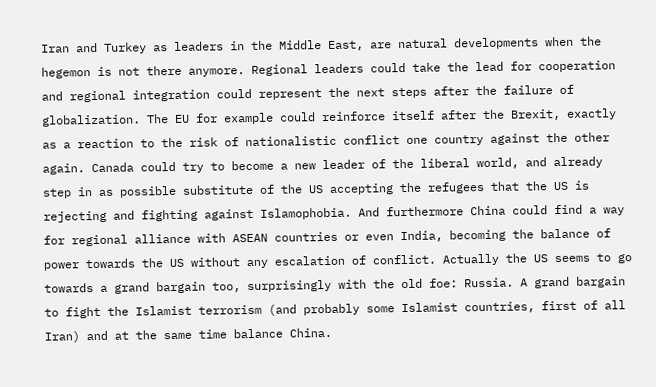Iran and Turkey as leaders in the Middle East, are natural developments when the hegemon is not there anymore. Regional leaders could take the lead for cooperation and regional integration could represent the next steps after the failure of globalization. The EU for example could reinforce itself after the Brexit, exactly as a reaction to the risk of nationalistic conflict one country against the other again. Canada could try to become a new leader of the liberal world, and already step in as possible substitute of the US accepting the refugees that the US is rejecting and fighting against Islamophobia. And furthermore China could find a way for regional alliance with ASEAN countries or even India, becoming the balance of power towards the US without any escalation of conflict. Actually the US seems to go towards a grand bargain too, surprisingly with the old foe: Russia. A grand bargain to fight the Islamist terrorism (and probably some Islamist countries, first of all Iran) and at the same time balance China.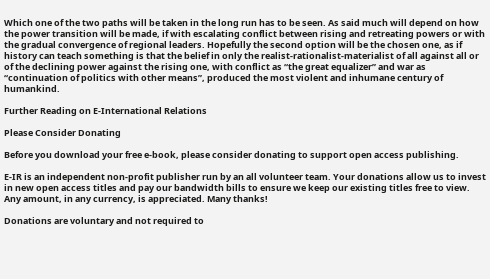Which one of the two paths will be taken in the long run has to be seen. As said much will depend on how the power transition will be made, if with escalating conflict between rising and retreating powers or with the gradual convergence of regional leaders. Hopefully the second option will be the chosen one, as if history can teach something is that the belief in only the realist-rationalist-materialist of all against all or of the declining power against the rising one, with conflict as “the great equalizer” and war as “continuation of politics with other means”, produced the most violent and inhumane century of humankind.

Further Reading on E-International Relations

Please Consider Donating

Before you download your free e-book, please consider donating to support open access publishing.

E-IR is an independent non-profit publisher run by an all volunteer team. Your donations allow us to invest in new open access titles and pay our bandwidth bills to ensure we keep our existing titles free to view. Any amount, in any currency, is appreciated. Many thanks!

Donations are voluntary and not required to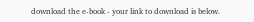download the e-book - your link to download is below.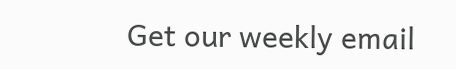Get our weekly email